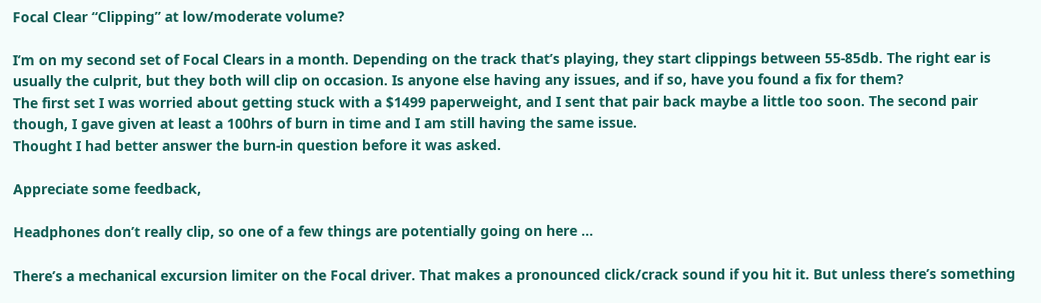Focal Clear “Clipping” at low/moderate volume?

I’m on my second set of Focal Clears in a month. Depending on the track that’s playing, they start clippings between 55-85db. The right ear is usually the culprit, but they both will clip on occasion. Is anyone else having any issues, and if so, have you found a fix for them?
The first set I was worried about getting stuck with a $1499 paperweight, and I sent that pair back maybe a little too soon. The second pair though, I gave given at least a 100hrs of burn in time and I am still having the same issue.
Thought I had better answer the burn-in question before it was asked.

Appreciate some feedback,

Headphones don’t really clip, so one of a few things are potentially going on here …

There’s a mechanical excursion limiter on the Focal driver. That makes a pronounced click/crack sound if you hit it. But unless there’s something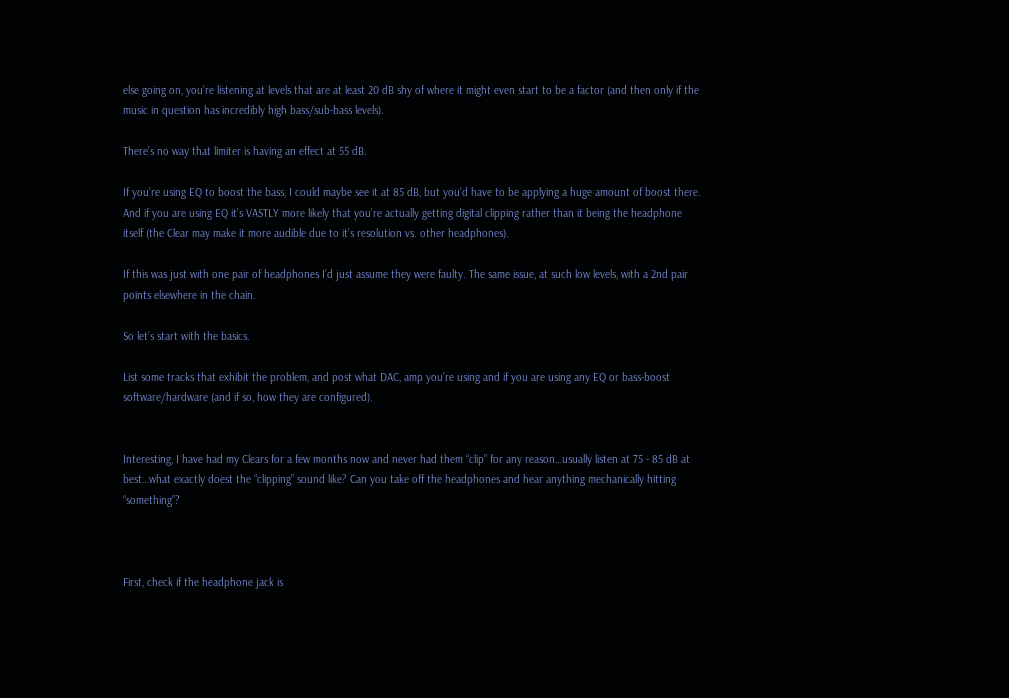else going on, you’re listening at levels that are at least 20 dB shy of where it might even start to be a factor (and then only if the music in question has incredibly high bass/sub-bass levels).

There’s no way that limiter is having an effect at 55 dB.

If you’re using EQ to boost the bass, I could maybe see it at 85 dB, but you’d have to be applying a huge amount of boost there. And if you are using EQ it’s VASTLY more likely that you’re actually getting digital clipping rather than it being the headphone itself (the Clear may make it more audible due to it’s resolution vs. other headphones).

If this was just with one pair of headphones I’d just assume they were faulty. The same issue, at such low levels, with a 2nd pair points elsewhere in the chain.

So let’s start with the basics.

List some tracks that exhibit the problem, and post what DAC, amp you’re using and if you are using any EQ or bass-boost software/hardware (and if so, how they are configured).


Interesting, I have had my Clears for a few months now and never had them “clip” for any reason…usually listen at 75 - 85 dB at best…what exactly doest the “clipping” sound like? Can you take off the headphones and hear anything mechanically hitting “something”?



First, check if the headphone jack is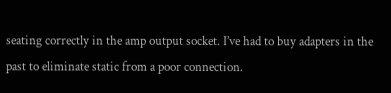seating correctly in the amp output socket. I’ve had to buy adapters in the past to eliminate static from a poor connection.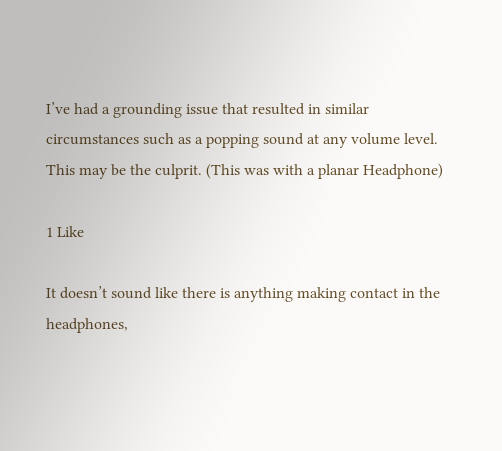I’ve had a grounding issue that resulted in similar circumstances such as a popping sound at any volume level. This may be the culprit. (This was with a planar Headphone)

1 Like

It doesn’t sound like there is anything making contact in the headphones,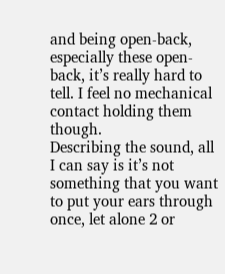and being open-back, especially these open-back, it’s really hard to tell. I feel no mechanical contact holding them though.
Describing the sound, all I can say is it’s not something that you want to put your ears through once, let alone 2 or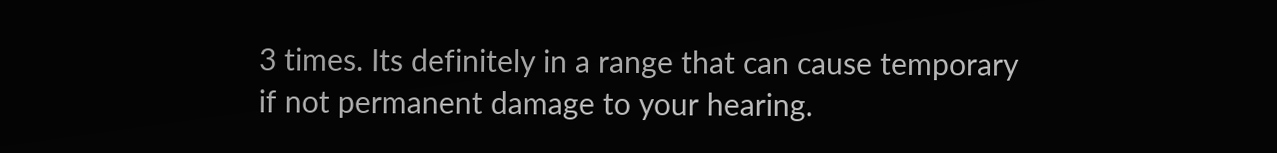3 times. Its definitely in a range that can cause temporary if not permanent damage to your hearing.